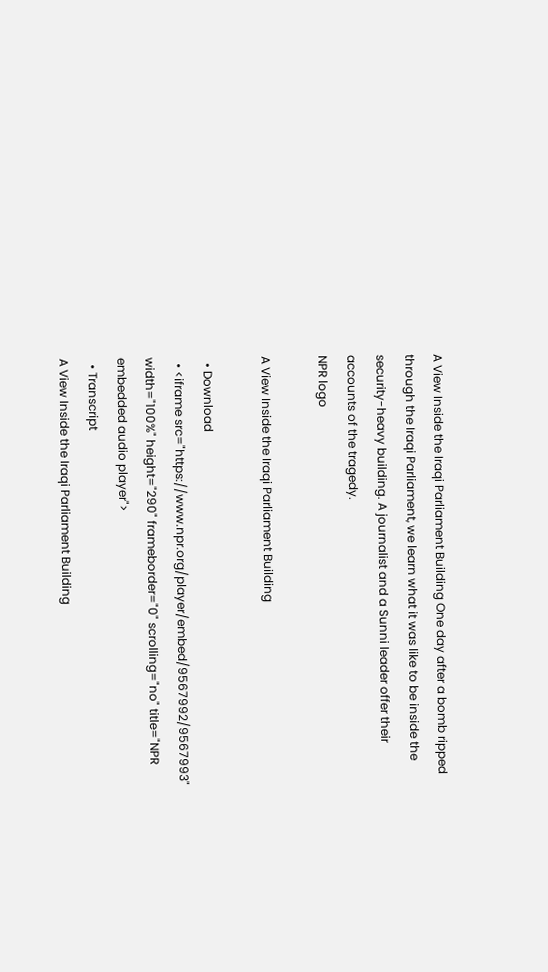A View Inside the Iraqi Parliament Building One day after a bomb ripped through the Iraqi Parliament, we learn what it was like to be inside the security-heavy building. A journalist and a Sunni leader offer their accounts of the tragedy.
NPR logo

A View Inside the Iraqi Parliament Building

  • Download
  • <iframe src="https://www.npr.org/player/embed/9567992/9567993" width="100%" height="290" frameborder="0" scrolling="no" title="NPR embedded audio player">
  • Transcript
A View Inside the Iraqi Parliament Building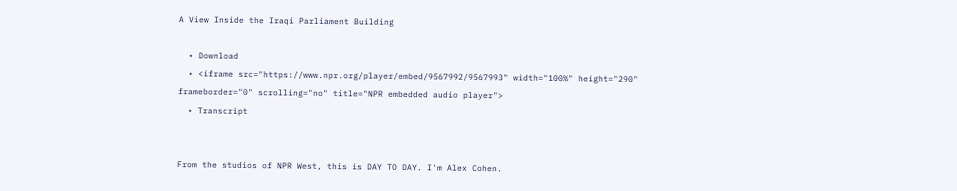A View Inside the Iraqi Parliament Building

  • Download
  • <iframe src="https://www.npr.org/player/embed/9567992/9567993" width="100%" height="290" frameborder="0" scrolling="no" title="NPR embedded audio player">
  • Transcript


From the studios of NPR West, this is DAY TO DAY. I'm Alex Cohen.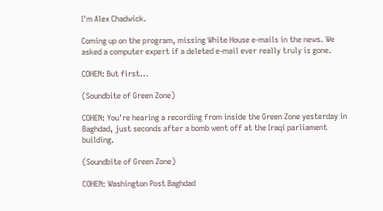I'm Alex Chadwick.

Coming up on the program, missing White House e-mails in the news. We asked a computer expert if a deleted e-mail ever really truly is gone.

COHEN: But first...

(Soundbite of Green Zone)

COHEN: You're hearing a recording from inside the Green Zone yesterday in Baghdad, just seconds after a bomb went off at the Iraqi parliament building.

(Soundbite of Green Zone)

COHEN: Washington Post Baghdad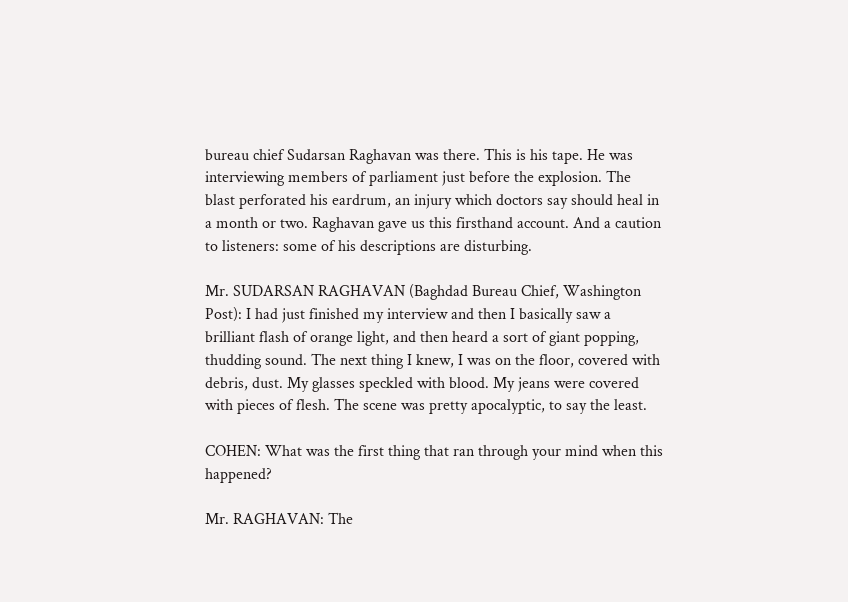bureau chief Sudarsan Raghavan was there. This is his tape. He was interviewing members of parliament just before the explosion. The blast perforated his eardrum, an injury which doctors say should heal in a month or two. Raghavan gave us this firsthand account. And a caution to listeners: some of his descriptions are disturbing.

Mr. SUDARSAN RAGHAVAN (Baghdad Bureau Chief, Washington Post): I had just finished my interview and then I basically saw a brilliant flash of orange light, and then heard a sort of giant popping, thudding sound. The next thing I knew, I was on the floor, covered with debris, dust. My glasses speckled with blood. My jeans were covered with pieces of flesh. The scene was pretty apocalyptic, to say the least.

COHEN: What was the first thing that ran through your mind when this happened?

Mr. RAGHAVAN: The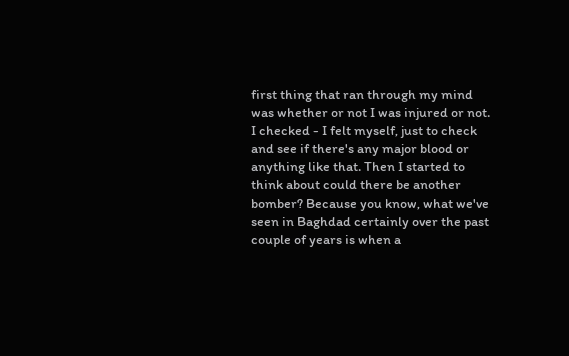first thing that ran through my mind was whether or not I was injured or not. I checked - I felt myself, just to check and see if there's any major blood or anything like that. Then I started to think about could there be another bomber? Because you know, what we've seen in Baghdad certainly over the past couple of years is when a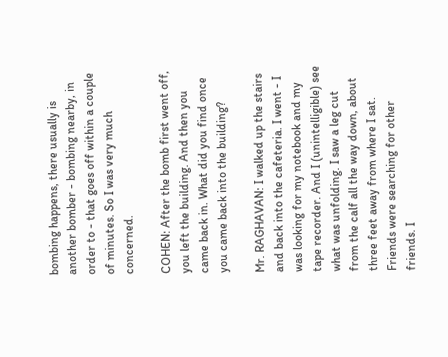bombing happens, there usually is another bomber - bombing nearby, in order to - that goes off within a couple of minutes. So I was very much concerned.

COHEN: After the bomb first went off, you left the building. And then you came back in. What did you find once you came back into the building?

Mr. RAGHAVAN: I walked up the stairs and back into the cafeteria. I went - I was looking for my notebook and my tape recorder. And I (unintelligible) see what was unfolding. I saw a leg cut from the calf all the way down, about three feet away from where I sat. Friends were searching for other friends. I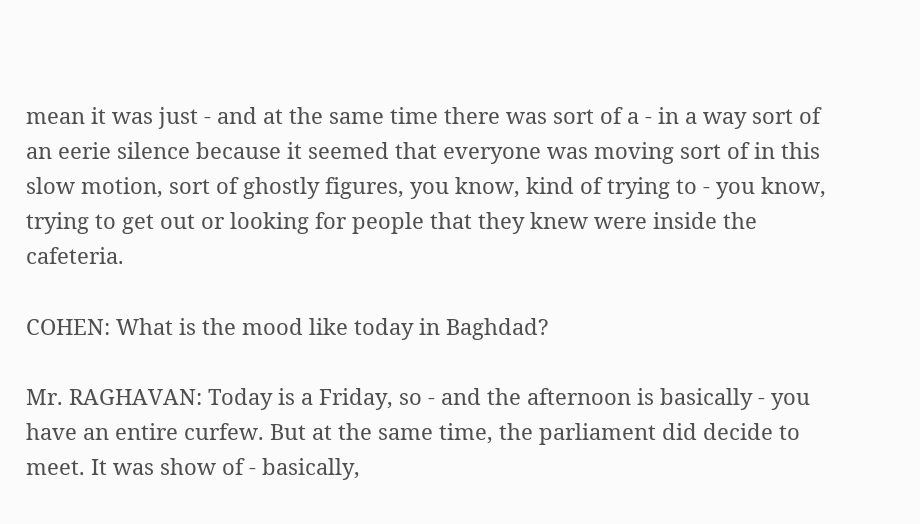mean it was just - and at the same time there was sort of a - in a way sort of an eerie silence because it seemed that everyone was moving sort of in this slow motion, sort of ghostly figures, you know, kind of trying to - you know, trying to get out or looking for people that they knew were inside the cafeteria.

COHEN: What is the mood like today in Baghdad?

Mr. RAGHAVAN: Today is a Friday, so - and the afternoon is basically - you have an entire curfew. But at the same time, the parliament did decide to meet. It was show of - basically,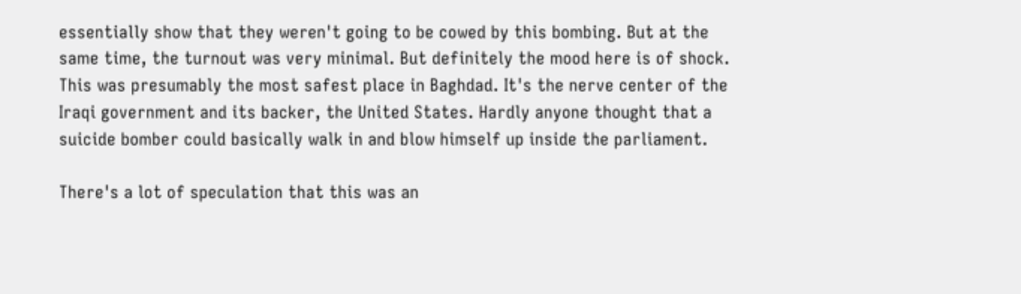essentially show that they weren't going to be cowed by this bombing. But at the same time, the turnout was very minimal. But definitely the mood here is of shock. This was presumably the most safest place in Baghdad. It's the nerve center of the Iraqi government and its backer, the United States. Hardly anyone thought that a suicide bomber could basically walk in and blow himself up inside the parliament.

There's a lot of speculation that this was an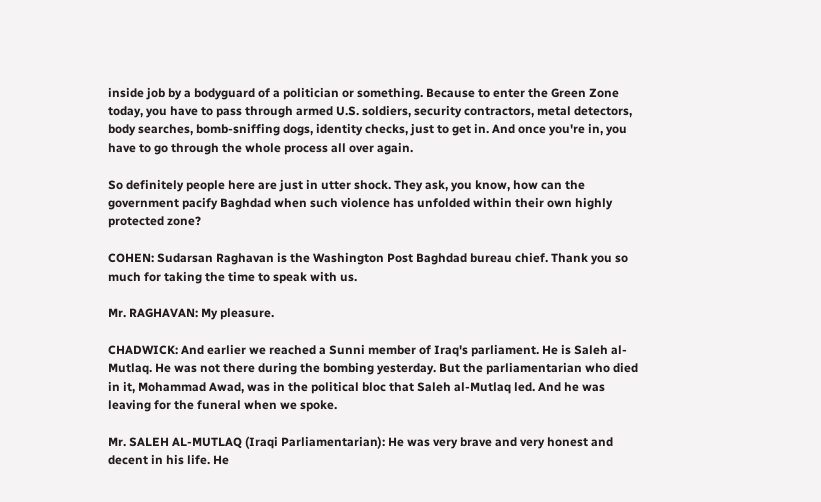inside job by a bodyguard of a politician or something. Because to enter the Green Zone today, you have to pass through armed U.S. soldiers, security contractors, metal detectors, body searches, bomb-sniffing dogs, identity checks, just to get in. And once you're in, you have to go through the whole process all over again.

So definitely people here are just in utter shock. They ask, you know, how can the government pacify Baghdad when such violence has unfolded within their own highly protected zone?

COHEN: Sudarsan Raghavan is the Washington Post Baghdad bureau chief. Thank you so much for taking the time to speak with us.

Mr. RAGHAVAN: My pleasure.

CHADWICK: And earlier we reached a Sunni member of Iraq's parliament. He is Saleh al-Mutlaq. He was not there during the bombing yesterday. But the parliamentarian who died in it, Mohammad Awad, was in the political bloc that Saleh al-Mutlaq led. And he was leaving for the funeral when we spoke.

Mr. SALEH AL-MUTLAQ (Iraqi Parliamentarian): He was very brave and very honest and decent in his life. He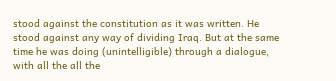stood against the constitution as it was written. He stood against any way of dividing Iraq. But at the same time he was doing (unintelligible) through a dialogue, with all the all the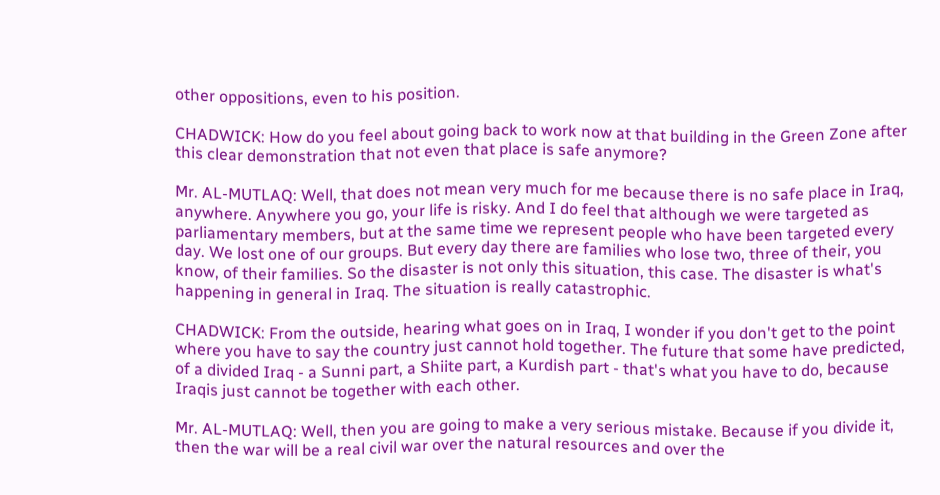other oppositions, even to his position.

CHADWICK: How do you feel about going back to work now at that building in the Green Zone after this clear demonstration that not even that place is safe anymore?

Mr. AL-MUTLAQ: Well, that does not mean very much for me because there is no safe place in Iraq, anywhere. Anywhere you go, your life is risky. And I do feel that although we were targeted as parliamentary members, but at the same time we represent people who have been targeted every day. We lost one of our groups. But every day there are families who lose two, three of their, you know, of their families. So the disaster is not only this situation, this case. The disaster is what's happening in general in Iraq. The situation is really catastrophic.

CHADWICK: From the outside, hearing what goes on in Iraq, I wonder if you don't get to the point where you have to say the country just cannot hold together. The future that some have predicted, of a divided Iraq - a Sunni part, a Shiite part, a Kurdish part - that's what you have to do, because Iraqis just cannot be together with each other.

Mr. AL-MUTLAQ: Well, then you are going to make a very serious mistake. Because if you divide it, then the war will be a real civil war over the natural resources and over the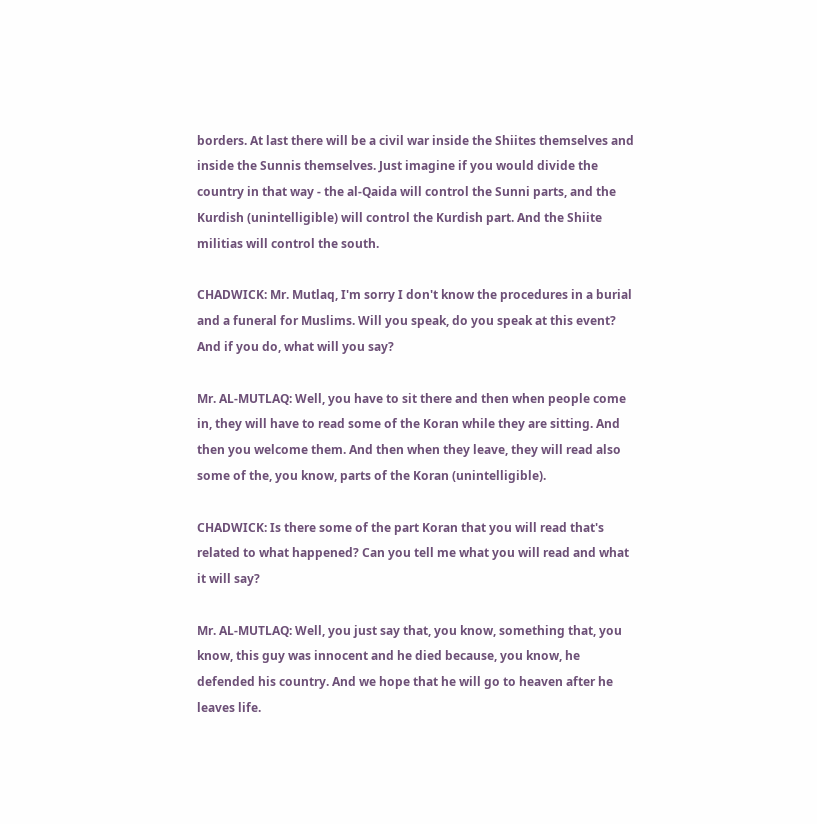borders. At last there will be a civil war inside the Shiites themselves and inside the Sunnis themselves. Just imagine if you would divide the country in that way - the al-Qaida will control the Sunni parts, and the Kurdish (unintelligible) will control the Kurdish part. And the Shiite militias will control the south.

CHADWICK: Mr. Mutlaq, I'm sorry I don't know the procedures in a burial and a funeral for Muslims. Will you speak, do you speak at this event? And if you do, what will you say?

Mr. AL-MUTLAQ: Well, you have to sit there and then when people come in, they will have to read some of the Koran while they are sitting. And then you welcome them. And then when they leave, they will read also some of the, you know, parts of the Koran (unintelligible).

CHADWICK: Is there some of the part Koran that you will read that's related to what happened? Can you tell me what you will read and what it will say?

Mr. AL-MUTLAQ: Well, you just say that, you know, something that, you know, this guy was innocent and he died because, you know, he defended his country. And we hope that he will go to heaven after he leaves life.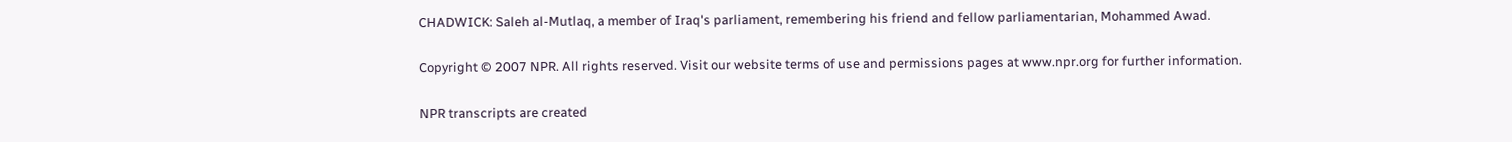CHADWICK: Saleh al-Mutlaq, a member of Iraq's parliament, remembering his friend and fellow parliamentarian, Mohammed Awad.

Copyright © 2007 NPR. All rights reserved. Visit our website terms of use and permissions pages at www.npr.org for further information.

NPR transcripts are created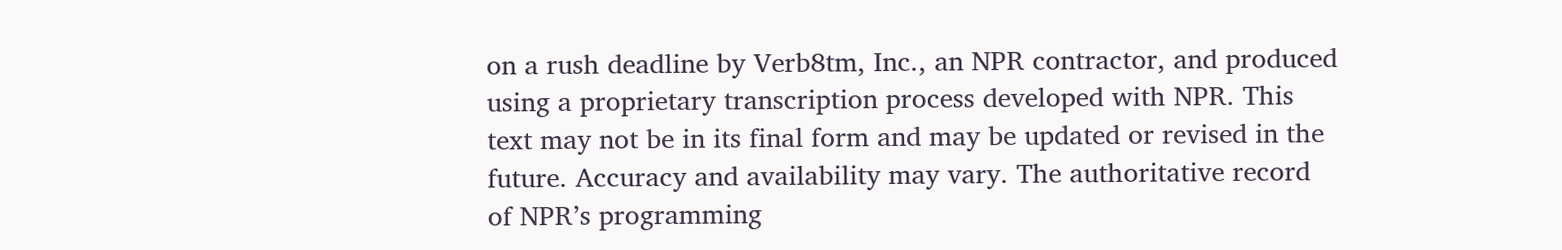on a rush deadline by Verb8tm, Inc., an NPR contractor, and produced using a proprietary transcription process developed with NPR. This text may not be in its final form and may be updated or revised in the future. Accuracy and availability may vary. The authoritative record of NPR’s programming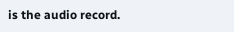is the audio record.